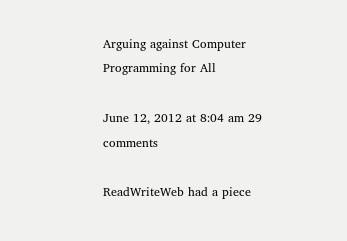Arguing against Computer Programming for All

June 12, 2012 at 8:04 am 29 comments

ReadWriteWeb had a piece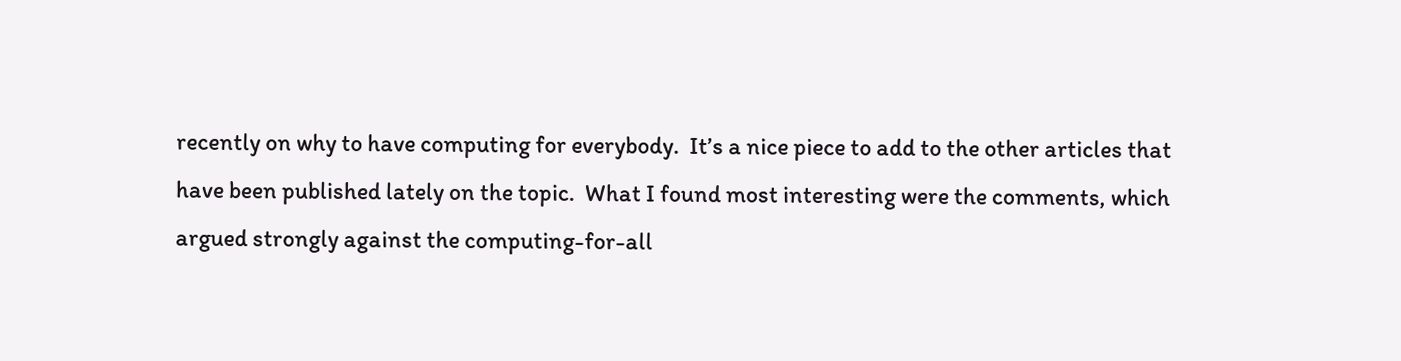recently on why to have computing for everybody.  It’s a nice piece to add to the other articles that have been published lately on the topic.  What I found most interesting were the comments, which argued strongly against the computing-for-all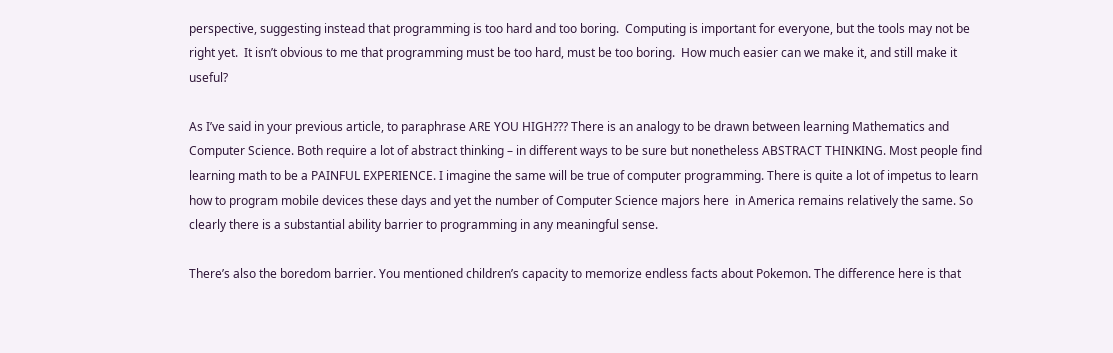perspective, suggesting instead that programming is too hard and too boring.  Computing is important for everyone, but the tools may not be right yet.  It isn’t obvious to me that programming must be too hard, must be too boring.  How much easier can we make it, and still make it useful?

As I’ve said in your previous article, to paraphrase ARE YOU HIGH??? There is an analogy to be drawn between learning Mathematics and Computer Science. Both require a lot of abstract thinking – in different ways to be sure but nonetheless ABSTRACT THINKING. Most people find learning math to be a PAINFUL EXPERIENCE. I imagine the same will be true of computer programming. There is quite a lot of impetus to learn how to program mobile devices these days and yet the number of Computer Science majors here  in America remains relatively the same. So clearly there is a substantial ability barrier to programming in any meaningful sense.

There’s also the boredom barrier. You mentioned children’s capacity to memorize endless facts about Pokemon. The difference here is that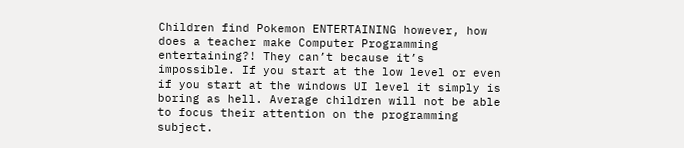Children find Pokemon ENTERTAINING however, how does a teacher make Computer Programming entertaining?! They can’t because it’s impossible. If you start at the low level or even if you start at the windows UI level it simply is boring as hell. Average children will not be able to focus their attention on the programming subject.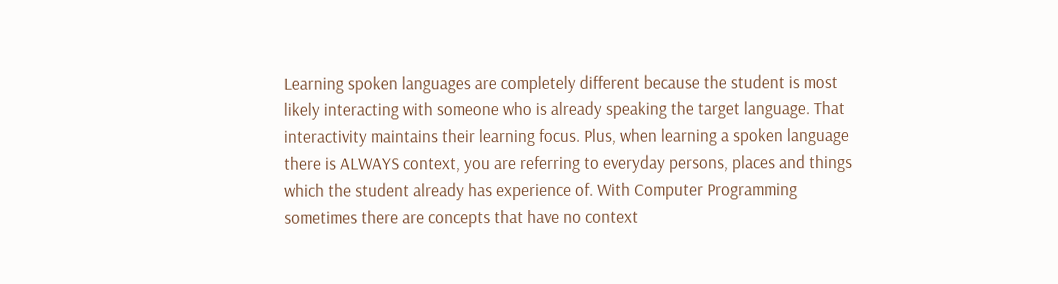Learning spoken languages are completely different because the student is most likely interacting with someone who is already speaking the target language. That interactivity maintains their learning focus. Plus, when learning a spoken language there is ALWAYS context, you are referring to everyday persons, places and things which the student already has experience of. With Computer Programming sometimes there are concepts that have no context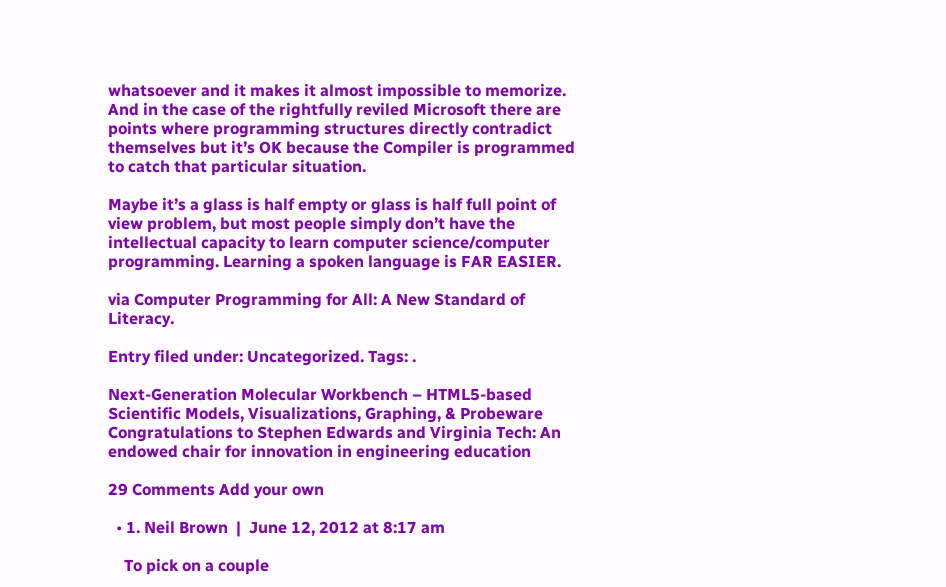whatsoever and it makes it almost impossible to memorize. And in the case of the rightfully reviled Microsoft there are points where programming structures directly contradict themselves but it’s OK because the Compiler is programmed to catch that particular situation.

Maybe it’s a glass is half empty or glass is half full point of view problem, but most people simply don’t have the intellectual capacity to learn computer science/computer programming. Learning a spoken language is FAR EASIER.

via Computer Programming for All: A New Standard of Literacy.

Entry filed under: Uncategorized. Tags: .

Next-Generation Molecular Workbench – HTML5-based Scientific Models, Visualizations, Graphing, & Probeware Congratulations to Stephen Edwards and Virginia Tech: An endowed chair for innovation in engineering education

29 Comments Add your own

  • 1. Neil Brown  |  June 12, 2012 at 8:17 am

    To pick on a couple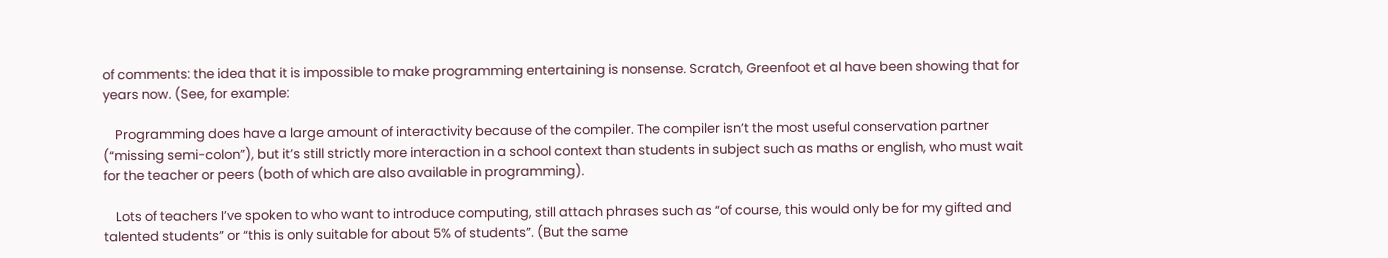of comments: the idea that it is impossible to make programming entertaining is nonsense. Scratch, Greenfoot et al have been showing that for years now. (See, for example:

    Programming does have a large amount of interactivity because of the compiler. The compiler isn’t the most useful conservation partner (“missing semi-colon”), but it’s still strictly more interaction in a school context than students in subject such as maths or english, who must wait for the teacher or peers (both of which are also available in programming).

    Lots of teachers I’ve spoken to who want to introduce computing, still attach phrases such as “of course, this would only be for my gifted and talented students” or “this is only suitable for about 5% of students”. (But the same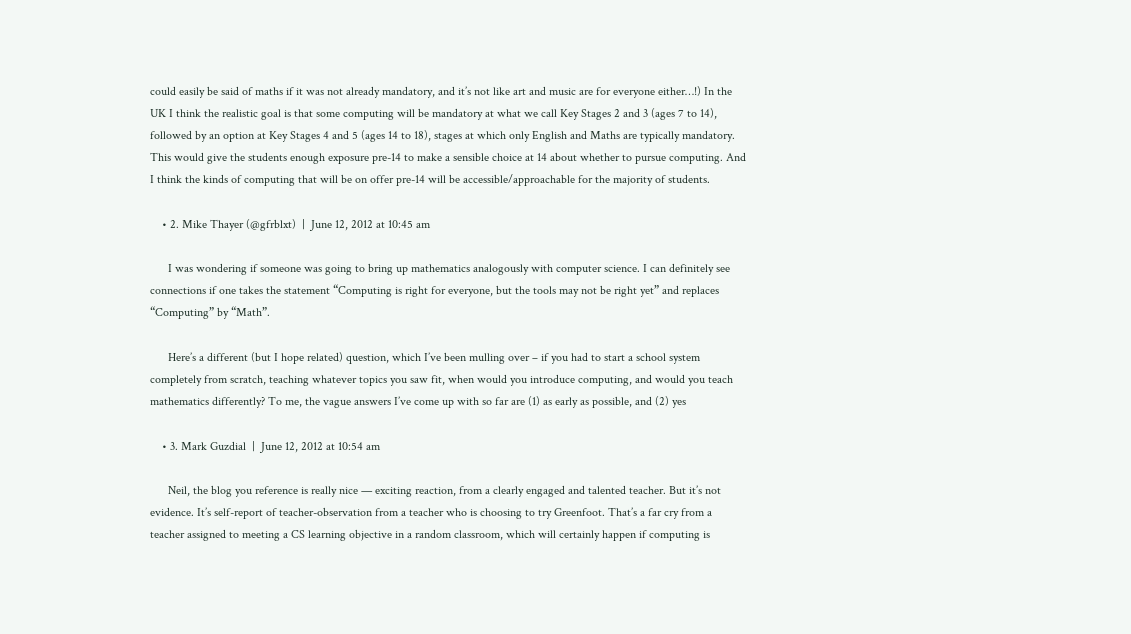could easily be said of maths if it was not already mandatory, and it’s not like art and music are for everyone either…!) In the UK I think the realistic goal is that some computing will be mandatory at what we call Key Stages 2 and 3 (ages 7 to 14), followed by an option at Key Stages 4 and 5 (ages 14 to 18), stages at which only English and Maths are typically mandatory. This would give the students enough exposure pre-14 to make a sensible choice at 14 about whether to pursue computing. And I think the kinds of computing that will be on offer pre-14 will be accessible/approachable for the majority of students.

    • 2. Mike Thayer (@gfrblxt)  |  June 12, 2012 at 10:45 am

      I was wondering if someone was going to bring up mathematics analogously with computer science. I can definitely see connections if one takes the statement “Computing is right for everyone, but the tools may not be right yet” and replaces “Computing” by “Math”.

      Here’s a different (but I hope related) question, which I’ve been mulling over – if you had to start a school system completely from scratch, teaching whatever topics you saw fit, when would you introduce computing, and would you teach mathematics differently? To me, the vague answers I’ve come up with so far are (1) as early as possible, and (2) yes

    • 3. Mark Guzdial  |  June 12, 2012 at 10:54 am

      Neil, the blog you reference is really nice — exciting reaction, from a clearly engaged and talented teacher. But it’s not evidence. It’s self-report of teacher-observation from a teacher who is choosing to try Greenfoot. That’s a far cry from a teacher assigned to meeting a CS learning objective in a random classroom, which will certainly happen if computing is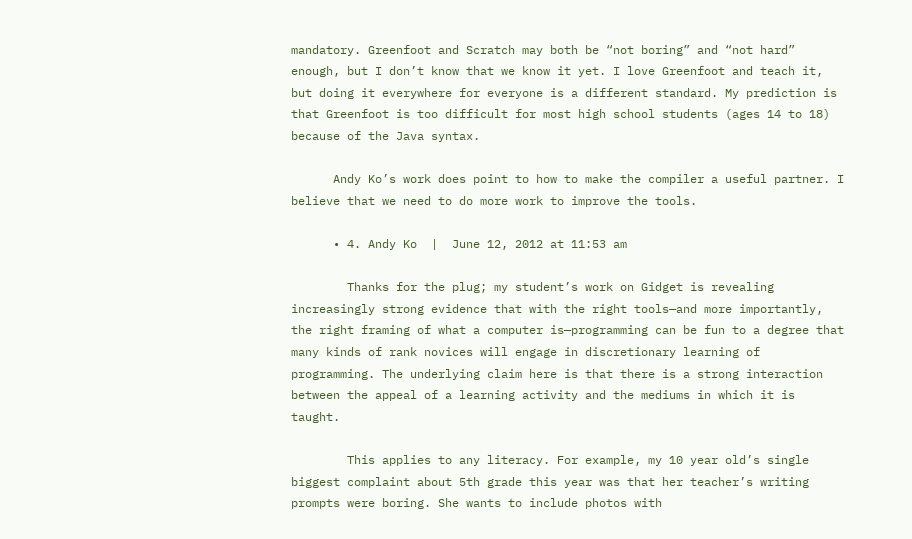mandatory. Greenfoot and Scratch may both be “not boring” and “not hard” enough, but I don’t know that we know it yet. I love Greenfoot and teach it, but doing it everywhere for everyone is a different standard. My prediction is that Greenfoot is too difficult for most high school students (ages 14 to 18) because of the Java syntax.

      Andy Ko’s work does point to how to make the compiler a useful partner. I believe that we need to do more work to improve the tools.

      • 4. Andy Ko  |  June 12, 2012 at 11:53 am

        Thanks for the plug; my student’s work on Gidget is revealing increasingly strong evidence that with the right tools—and more importantly, the right framing of what a computer is—programming can be fun to a degree that many kinds of rank novices will engage in discretionary learning of programming. The underlying claim here is that there is a strong interaction between the appeal of a learning activity and the mediums in which it is taught.

        This applies to any literacy. For example, my 10 year old’s single biggest complaint about 5th grade this year was that her teacher’s writing prompts were boring. She wants to include photos with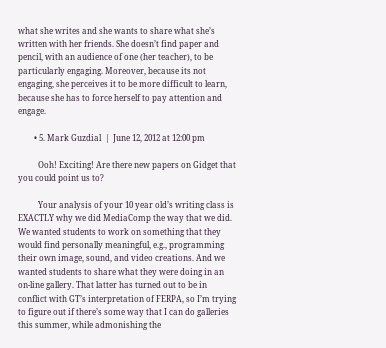what she writes and she wants to share what she’s written with her friends. She doesn’t find paper and pencil, with an audience of one (her teacher), to be particularly engaging. Moreover, because its not engaging, she perceives it to be more difficult to learn, because she has to force herself to pay attention and engage.

        • 5. Mark Guzdial  |  June 12, 2012 at 12:00 pm

          Ooh! Exciting! Are there new papers on Gidget that you could point us to?

          Your analysis of your 10 year old’s writing class is EXACTLY why we did MediaComp the way that we did. We wanted students to work on something that they would find personally meaningful, e.g., programming their own image, sound, and video creations. And we wanted students to share what they were doing in an on-line gallery. That latter has turned out to be in conflict with GT’s interpretation of FERPA, so I’m trying to figure out if there’s some way that I can do galleries this summer, while admonishing the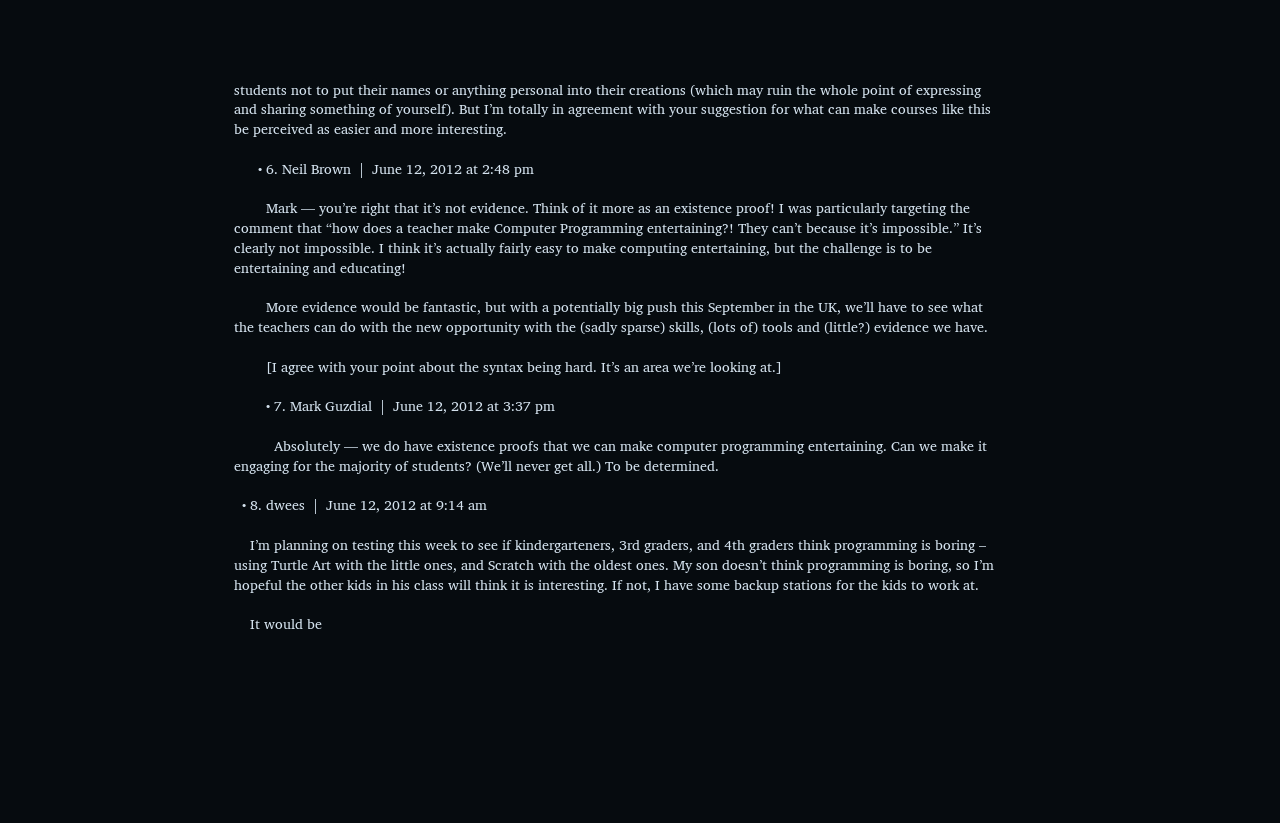students not to put their names or anything personal into their creations (which may ruin the whole point of expressing and sharing something of yourself). But I’m totally in agreement with your suggestion for what can make courses like this be perceived as easier and more interesting.

      • 6. Neil Brown  |  June 12, 2012 at 2:48 pm

        Mark — you’re right that it’s not evidence. Think of it more as an existence proof! I was particularly targeting the comment that “how does a teacher make Computer Programming entertaining?! They can’t because it’s impossible.” It’s clearly not impossible. I think it’s actually fairly easy to make computing entertaining, but the challenge is to be entertaining and educating!

        More evidence would be fantastic, but with a potentially big push this September in the UK, we’ll have to see what the teachers can do with the new opportunity with the (sadly sparse) skills, (lots of) tools and (little?) evidence we have.

        [I agree with your point about the syntax being hard. It’s an area we’re looking at.]

        • 7. Mark Guzdial  |  June 12, 2012 at 3:37 pm

          Absolutely — we do have existence proofs that we can make computer programming entertaining. Can we make it engaging for the majority of students? (We’ll never get all.) To be determined.

  • 8. dwees  |  June 12, 2012 at 9:14 am

    I’m planning on testing this week to see if kindergarteners, 3rd graders, and 4th graders think programming is boring – using Turtle Art with the little ones, and Scratch with the oldest ones. My son doesn’t think programming is boring, so I’m hopeful the other kids in his class will think it is interesting. If not, I have some backup stations for the kids to work at.

    It would be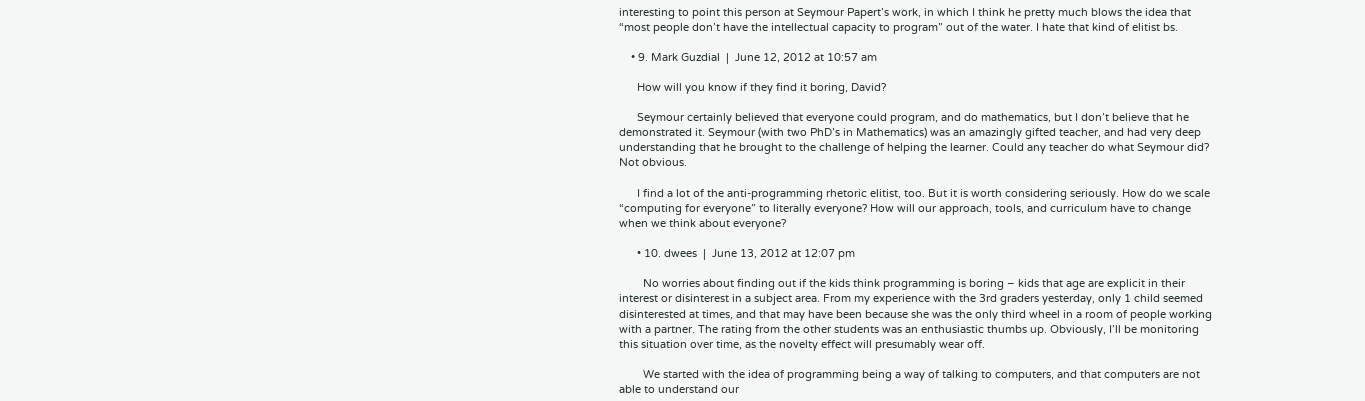interesting to point this person at Seymour Papert’s work, in which I think he pretty much blows the idea that “most people don’t have the intellectual capacity to program” out of the water. I hate that kind of elitist bs.

    • 9. Mark Guzdial  |  June 12, 2012 at 10:57 am

      How will you know if they find it boring, David?

      Seymour certainly believed that everyone could program, and do mathematics, but I don’t believe that he demonstrated it. Seymour (with two PhD’s in Mathematics) was an amazingly gifted teacher, and had very deep understanding that he brought to the challenge of helping the learner. Could any teacher do what Seymour did? Not obvious.

      I find a lot of the anti-programming rhetoric elitist, too. But it is worth considering seriously. How do we scale “computing for everyone” to literally everyone? How will our approach, tools, and curriculum have to change when we think about everyone?

      • 10. dwees  |  June 13, 2012 at 12:07 pm

        No worries about finding out if the kids think programming is boring – kids that age are explicit in their interest or disinterest in a subject area. From my experience with the 3rd graders yesterday, only 1 child seemed disinterested at times, and that may have been because she was the only third wheel in a room of people working with a partner. The rating from the other students was an enthusiastic thumbs up. Obviously, I’ll be monitoring this situation over time, as the novelty effect will presumably wear off.

        We started with the idea of programming being a way of talking to computers, and that computers are not able to understand our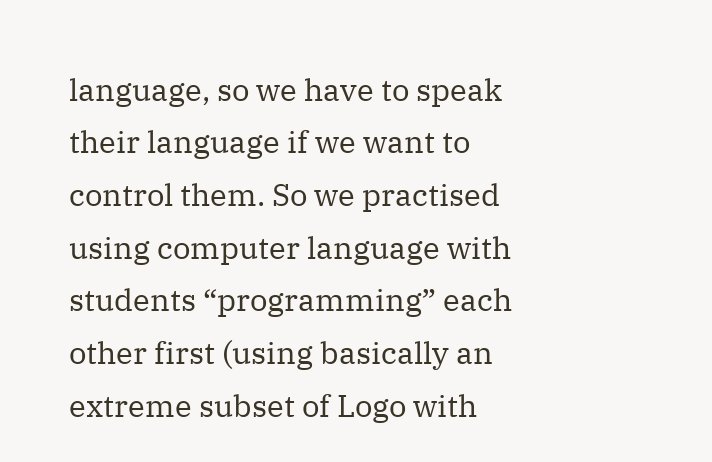language, so we have to speak their language if we want to control them. So we practised using computer language with students “programming” each other first (using basically an extreme subset of Logo with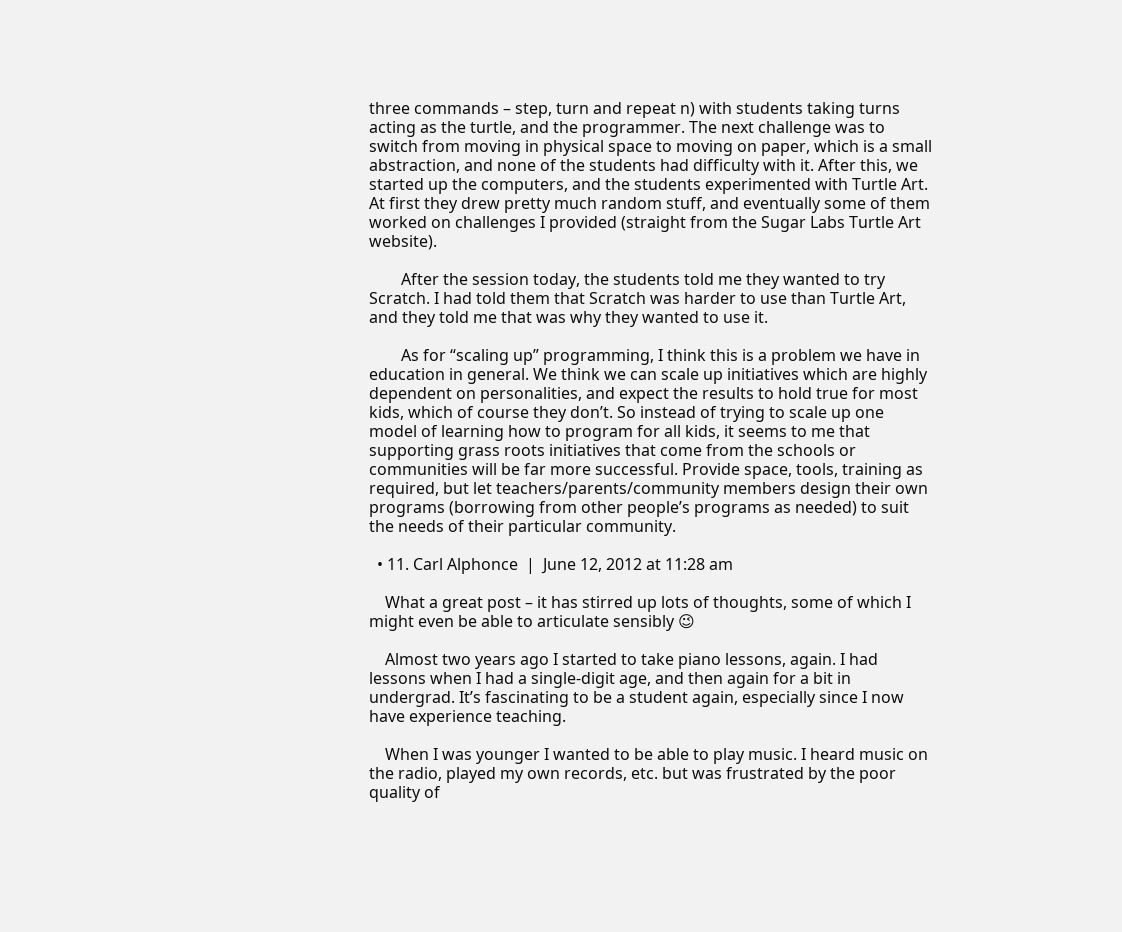three commands – step, turn and repeat n) with students taking turns acting as the turtle, and the programmer. The next challenge was to switch from moving in physical space to moving on paper, which is a small abstraction, and none of the students had difficulty with it. After this, we started up the computers, and the students experimented with Turtle Art. At first they drew pretty much random stuff, and eventually some of them worked on challenges I provided (straight from the Sugar Labs Turtle Art website).

        After the session today, the students told me they wanted to try Scratch. I had told them that Scratch was harder to use than Turtle Art, and they told me that was why they wanted to use it.

        As for “scaling up” programming, I think this is a problem we have in education in general. We think we can scale up initiatives which are highly dependent on personalities, and expect the results to hold true for most kids, which of course they don’t. So instead of trying to scale up one model of learning how to program for all kids, it seems to me that supporting grass roots initiatives that come from the schools or communities will be far more successful. Provide space, tools, training as required, but let teachers/parents/community members design their own programs (borrowing from other people’s programs as needed) to suit the needs of their particular community.

  • 11. Carl Alphonce  |  June 12, 2012 at 11:28 am

    What a great post – it has stirred up lots of thoughts, some of which I might even be able to articulate sensibly 😉

    Almost two years ago I started to take piano lessons, again. I had lessons when I had a single-digit age, and then again for a bit in undergrad. It’s fascinating to be a student again, especially since I now have experience teaching.

    When I was younger I wanted to be able to play music. I heard music on the radio, played my own records, etc. but was frustrated by the poor quality of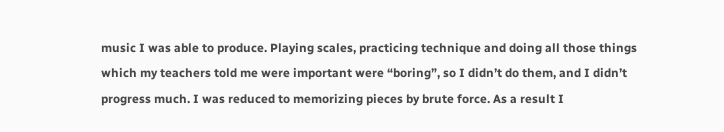music I was able to produce. Playing scales, practicing technique and doing all those things which my teachers told me were important were “boring”, so I didn’t do them, and I didn’t progress much. I was reduced to memorizing pieces by brute force. As a result I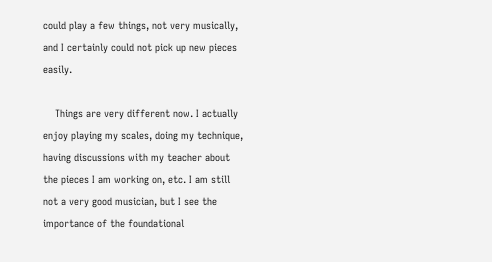could play a few things, not very musically, and I certainly could not pick up new pieces easily.

    Things are very different now. I actually enjoy playing my scales, doing my technique, having discussions with my teacher about the pieces I am working on, etc. I am still not a very good musician, but I see the importance of the foundational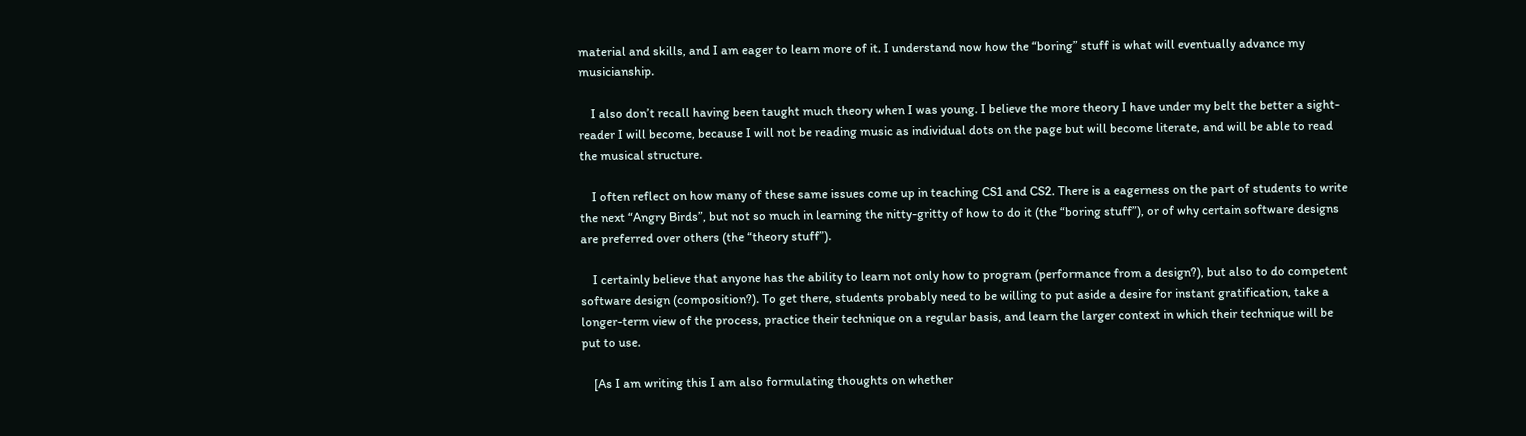material and skills, and I am eager to learn more of it. I understand now how the “boring” stuff is what will eventually advance my musicianship.

    I also don’t recall having been taught much theory when I was young. I believe the more theory I have under my belt the better a sight-reader I will become, because I will not be reading music as individual dots on the page but will become literate, and will be able to read the musical structure.

    I often reflect on how many of these same issues come up in teaching CS1 and CS2. There is a eagerness on the part of students to write the next “Angry Birds”, but not so much in learning the nitty-gritty of how to do it (the “boring stuff”), or of why certain software designs are preferred over others (the “theory stuff”).

    I certainly believe that anyone has the ability to learn not only how to program (performance from a design?), but also to do competent software design (composition?). To get there, students probably need to be willing to put aside a desire for instant gratification, take a longer-term view of the process, practice their technique on a regular basis, and learn the larger context in which their technique will be put to use.

    [As I am writing this I am also formulating thoughts on whether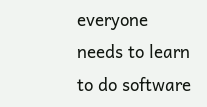everyone needs to learn to do software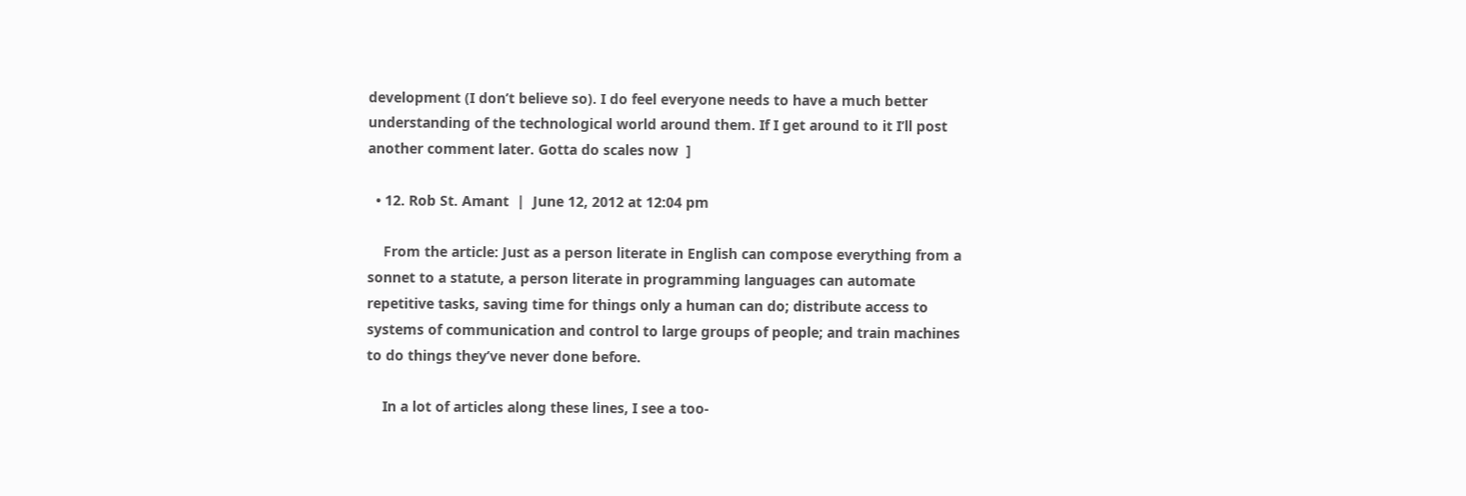development (I don’t believe so). I do feel everyone needs to have a much better understanding of the technological world around them. If I get around to it I’ll post another comment later. Gotta do scales now  ]

  • 12. Rob St. Amant  |  June 12, 2012 at 12:04 pm

    From the article: Just as a person literate in English can compose everything from a sonnet to a statute, a person literate in programming languages can automate repetitive tasks, saving time for things only a human can do; distribute access to systems of communication and control to large groups of people; and train machines to do things they’ve never done before.

    In a lot of articles along these lines, I see a too-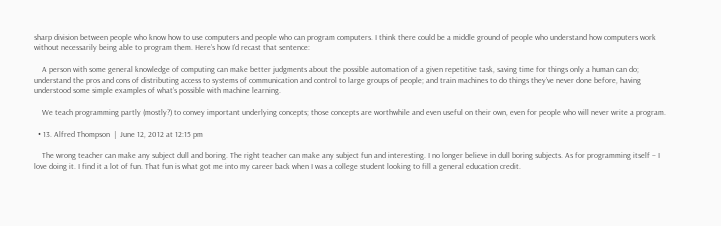sharp division between people who know how to use computers and people who can program computers. I think there could be a middle ground of people who understand how computers work without necessarily being able to program them. Here’s how I’d recast that sentence:

    A person with some general knowledge of computing can make better judgments about the possible automation of a given repetitive task, saving time for things only a human can do; understand the pros and cons of distributing access to systems of communication and control to large groups of people; and train machines to do things they’ve never done before, having understood some simple examples of what’s possible with machine learning.

    We teach programming partly (mostly?) to convey important underlying concepts; those concepts are worthwhile and even useful on their own, even for people who will never write a program.

  • 13. Alfred Thompson  |  June 12, 2012 at 12:15 pm

    The wrong teacher can make any subject dull and boring. The right teacher can make any subject fun and interesting. I no longer believe in dull boring subjects. As for programming itself – I love doing it. I find it a lot of fun. That fun is what got me into my career back when I was a college student looking to fill a general education credit.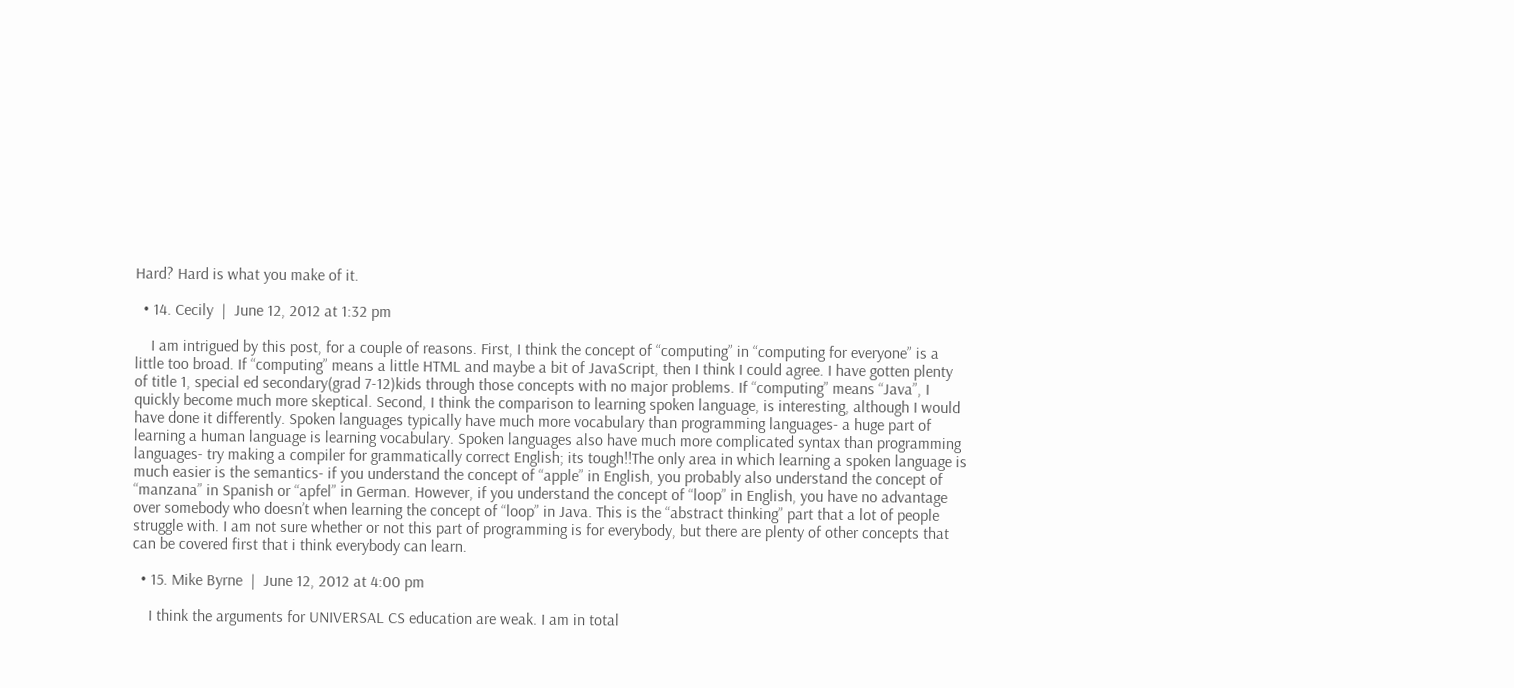Hard? Hard is what you make of it.

  • 14. Cecily  |  June 12, 2012 at 1:32 pm

    I am intrigued by this post, for a couple of reasons. First, I think the concept of “computing” in “computing for everyone” is a little too broad. If “computing” means a little HTML and maybe a bit of JavaScript, then I think I could agree. I have gotten plenty of title 1, special ed secondary(grad 7-12)kids through those concepts with no major problems. If “computing” means “Java”, I quickly become much more skeptical. Second, I think the comparison to learning spoken language, is interesting, although I would have done it differently. Spoken languages typically have much more vocabulary than programming languages- a huge part of learning a human language is learning vocabulary. Spoken languages also have much more complicated syntax than programming languages- try making a compiler for grammatically correct English; its tough!!The only area in which learning a spoken language is much easier is the semantics- if you understand the concept of “apple” in English, you probably also understand the concept of “manzana” in Spanish or “apfel” in German. However, if you understand the concept of “loop” in English, you have no advantage over somebody who doesn’t when learning the concept of “loop” in Java. This is the “abstract thinking” part that a lot of people struggle with. I am not sure whether or not this part of programming is for everybody, but there are plenty of other concepts that can be covered first that i think everybody can learn.

  • 15. Mike Byrne  |  June 12, 2012 at 4:00 pm

    I think the arguments for UNIVERSAL CS education are weak. I am in total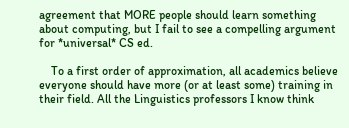agreement that MORE people should learn something about computing, but I fail to see a compelling argument for *universal* CS ed.

    To a first order of approximation, all academics believe everyone should have more (or at least some) training in their field. All the Linguistics professors I know think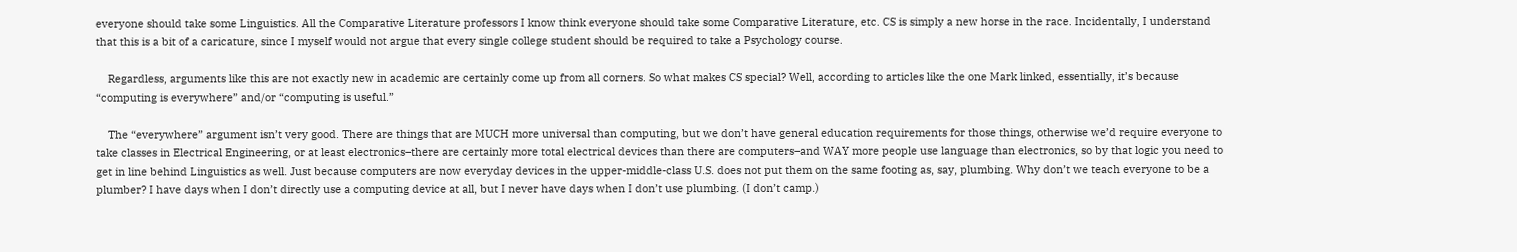everyone should take some Linguistics. All the Comparative Literature professors I know think everyone should take some Comparative Literature, etc. CS is simply a new horse in the race. Incidentally, I understand that this is a bit of a caricature, since I myself would not argue that every single college student should be required to take a Psychology course.

    Regardless, arguments like this are not exactly new in academic are certainly come up from all corners. So what makes CS special? Well, according to articles like the one Mark linked, essentially, it’s because “computing is everywhere” and/or “computing is useful.”

    The “everywhere” argument isn’t very good. There are things that are MUCH more universal than computing, but we don’t have general education requirements for those things, otherwise we’d require everyone to take classes in Electrical Engineering, or at least electronics–there are certainly more total electrical devices than there are computers–and WAY more people use language than electronics, so by that logic you need to get in line behind Linguistics as well. Just because computers are now everyday devices in the upper-middle-class U.S. does not put them on the same footing as, say, plumbing. Why don’t we teach everyone to be a plumber? I have days when I don’t directly use a computing device at all, but I never have days when I don’t use plumbing. (I don’t camp.)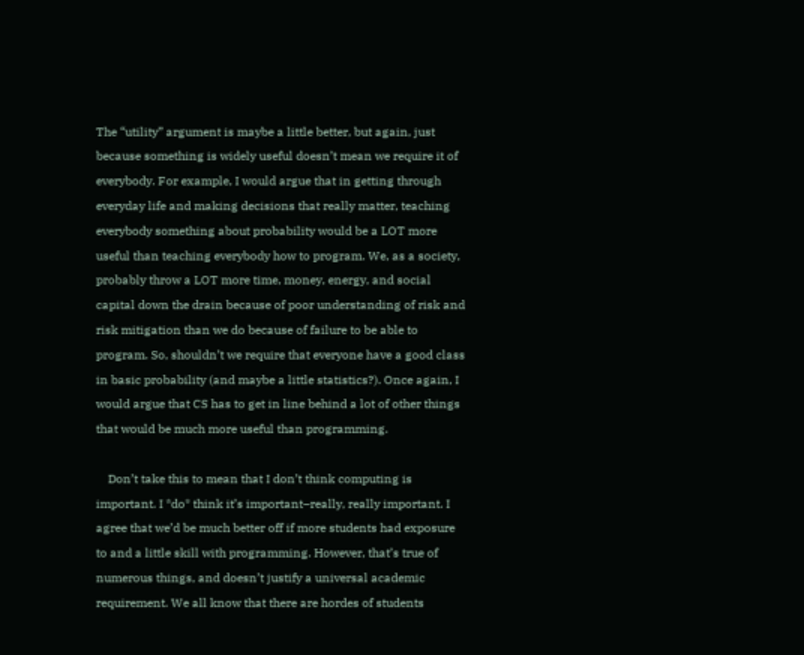The “utility” argument is maybe a little better, but again, just because something is widely useful doesn’t mean we require it of everybody. For example, I would argue that in getting through everyday life and making decisions that really matter, teaching everybody something about probability would be a LOT more useful than teaching everybody how to program. We, as a society, probably throw a LOT more time, money, energy, and social capital down the drain because of poor understanding of risk and risk mitigation than we do because of failure to be able to program. So, shouldn’t we require that everyone have a good class in basic probability (and maybe a little statistics?). Once again, I would argue that CS has to get in line behind a lot of other things that would be much more useful than programming.

    Don’t take this to mean that I don’t think computing is important. I *do* think it’s important–really, really important. I agree that we’d be much better off if more students had exposure to and a little skill with programming. However, that’s true of numerous things, and doesn’t justify a universal academic requirement. We all know that there are hordes of students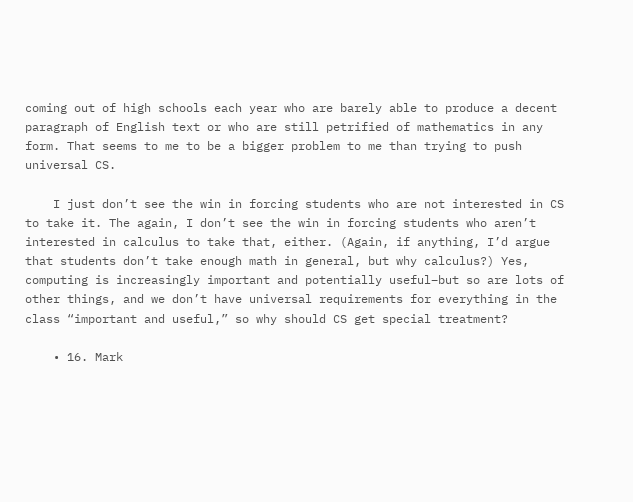coming out of high schools each year who are barely able to produce a decent paragraph of English text or who are still petrified of mathematics in any form. That seems to me to be a bigger problem to me than trying to push universal CS.

    I just don’t see the win in forcing students who are not interested in CS to take it. The again, I don’t see the win in forcing students who aren’t interested in calculus to take that, either. (Again, if anything, I’d argue that students don’t take enough math in general, but why calculus?) Yes, computing is increasingly important and potentially useful–but so are lots of other things, and we don’t have universal requirements for everything in the class “important and useful,” so why should CS get special treatment?

    • 16. Mark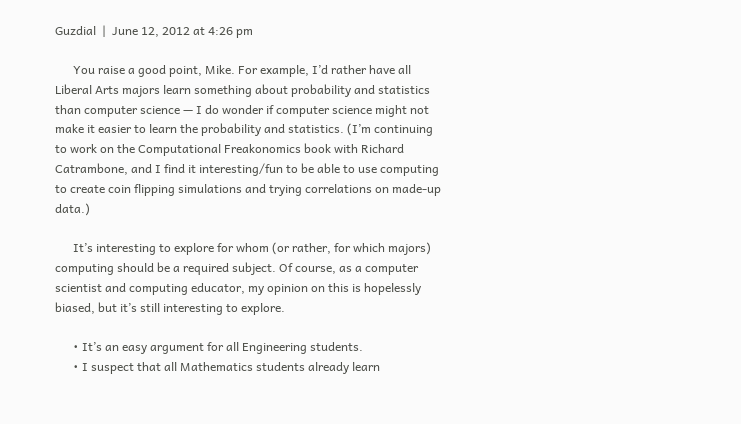Guzdial  |  June 12, 2012 at 4:26 pm

      You raise a good point, Mike. For example, I’d rather have all Liberal Arts majors learn something about probability and statistics than computer science — I do wonder if computer science might not make it easier to learn the probability and statistics. (I’m continuing to work on the Computational Freakonomics book with Richard Catrambone, and I find it interesting/fun to be able to use computing to create coin flipping simulations and trying correlations on made-up data.)

      It’s interesting to explore for whom (or rather, for which majors) computing should be a required subject. Of course, as a computer scientist and computing educator, my opinion on this is hopelessly biased, but it’s still interesting to explore.

      • It’s an easy argument for all Engineering students.
      • I suspect that all Mathematics students already learn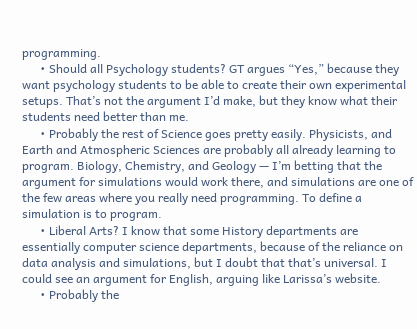programming.
      • Should all Psychology students? GT argues “Yes,” because they want psychology students to be able to create their own experimental setups. That’s not the argument I’d make, but they know what their students need better than me.
      • Probably the rest of Science goes pretty easily. Physicists, and Earth and Atmospheric Sciences are probably all already learning to program. Biology, Chemistry, and Geology — I’m betting that the argument for simulations would work there, and simulations are one of the few areas where you really need programming. To define a simulation is to program.
      • Liberal Arts? I know that some History departments are essentially computer science departments, because of the reliance on data analysis and simulations, but I doubt that that’s universal. I could see an argument for English, arguing like Larissa’s website.
      • Probably the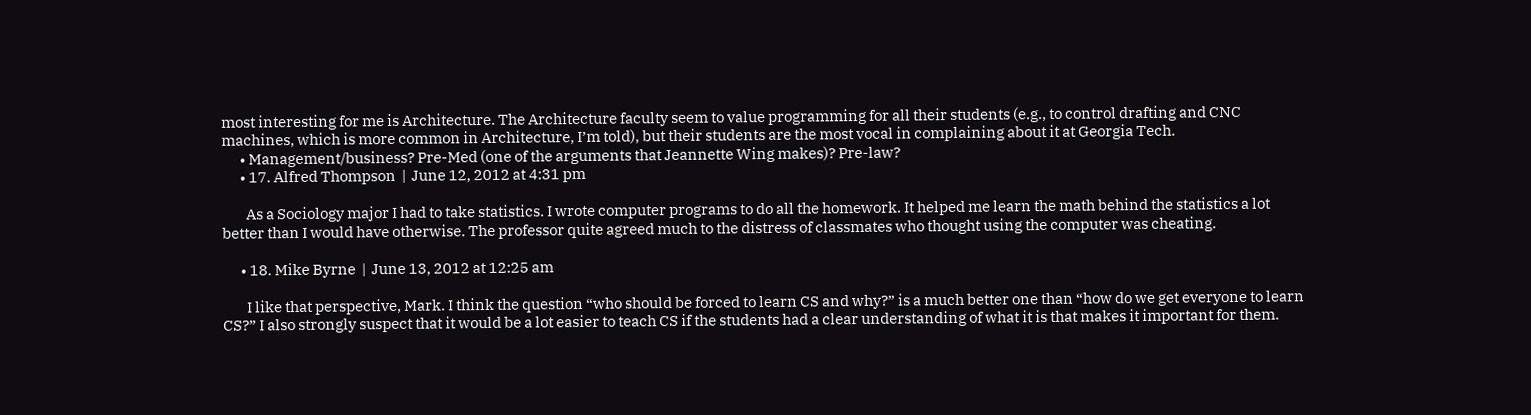most interesting for me is Architecture. The Architecture faculty seem to value programming for all their students (e.g., to control drafting and CNC machines, which is more common in Architecture, I’m told), but their students are the most vocal in complaining about it at Georgia Tech.
      • Management/business? Pre-Med (one of the arguments that Jeannette Wing makes)? Pre-law?
      • 17. Alfred Thompson  |  June 12, 2012 at 4:31 pm

        As a Sociology major I had to take statistics. I wrote computer programs to do all the homework. It helped me learn the math behind the statistics a lot better than I would have otherwise. The professor quite agreed much to the distress of classmates who thought using the computer was cheating.

      • 18. Mike Byrne  |  June 13, 2012 at 12:25 am

        I like that perspective, Mark. I think the question “who should be forced to learn CS and why?” is a much better one than “how do we get everyone to learn CS?” I also strongly suspect that it would be a lot easier to teach CS if the students had a clear understanding of what it is that makes it important for them.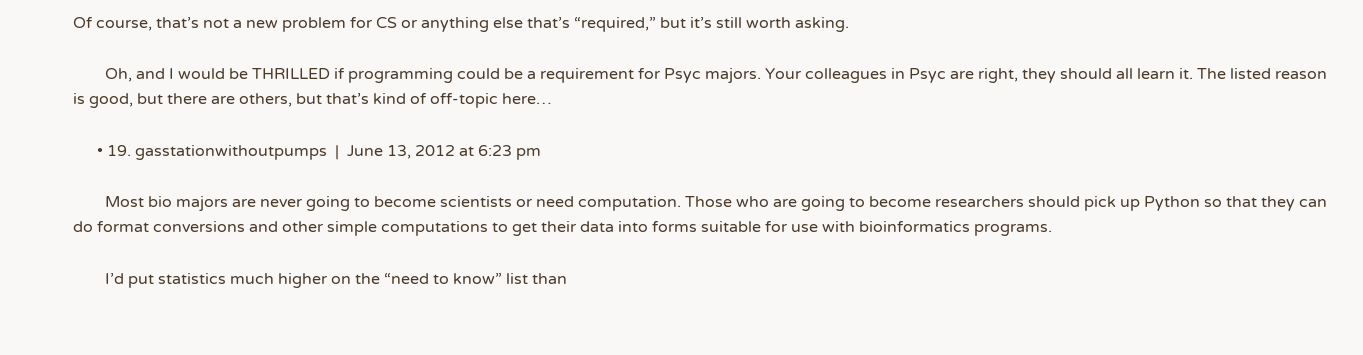Of course, that’s not a new problem for CS or anything else that’s “required,” but it’s still worth asking.

        Oh, and I would be THRILLED if programming could be a requirement for Psyc majors. Your colleagues in Psyc are right, they should all learn it. The listed reason is good, but there are others, but that’s kind of off-topic here…

      • 19. gasstationwithoutpumps  |  June 13, 2012 at 6:23 pm

        Most bio majors are never going to become scientists or need computation. Those who are going to become researchers should pick up Python so that they can do format conversions and other simple computations to get their data into forms suitable for use with bioinformatics programs.

        I’d put statistics much higher on the “need to know” list than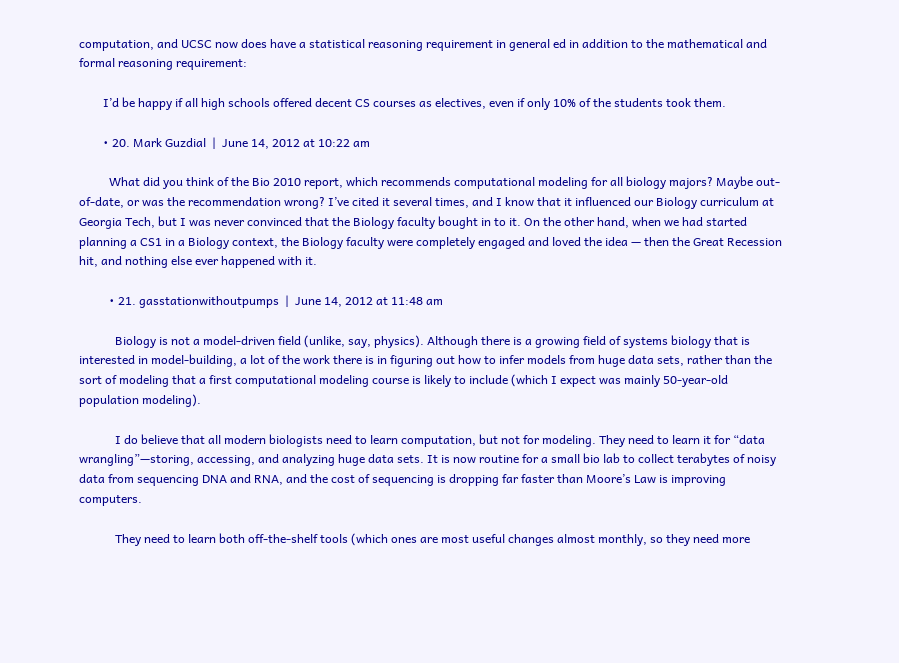computation, and UCSC now does have a statistical reasoning requirement in general ed in addition to the mathematical and formal reasoning requirement:

        I’d be happy if all high schools offered decent CS courses as electives, even if only 10% of the students took them.

        • 20. Mark Guzdial  |  June 14, 2012 at 10:22 am

          What did you think of the Bio 2010 report, which recommends computational modeling for all biology majors? Maybe out-of-date, or was the recommendation wrong? I’ve cited it several times, and I know that it influenced our Biology curriculum at Georgia Tech, but I was never convinced that the Biology faculty bought in to it. On the other hand, when we had started planning a CS1 in a Biology context, the Biology faculty were completely engaged and loved the idea — then the Great Recession hit, and nothing else ever happened with it.

          • 21. gasstationwithoutpumps  |  June 14, 2012 at 11:48 am

            Biology is not a model-driven field (unlike, say, physics). Although there is a growing field of systems biology that is interested in model-building, a lot of the work there is in figuring out how to infer models from huge data sets, rather than the sort of modeling that a first computational modeling course is likely to include (which I expect was mainly 50-year-old population modeling).

            I do believe that all modern biologists need to learn computation, but not for modeling. They need to learn it for “data wrangling”—storing, accessing, and analyzing huge data sets. It is now routine for a small bio lab to collect terabytes of noisy data from sequencing DNA and RNA, and the cost of sequencing is dropping far faster than Moore’s Law is improving computers.

            They need to learn both off-the-shelf tools (which ones are most useful changes almost monthly, so they need more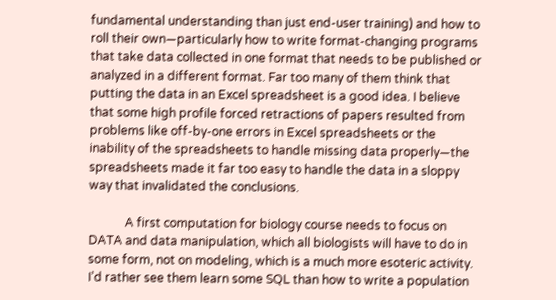fundamental understanding than just end-user training) and how to roll their own—particularly how to write format-changing programs that take data collected in one format that needs to be published or analyzed in a different format. Far too many of them think that putting the data in an Excel spreadsheet is a good idea. I believe that some high profile forced retractions of papers resulted from problems like off-by-one errors in Excel spreadsheets or the inability of the spreadsheets to handle missing data properly—the spreadsheets made it far too easy to handle the data in a sloppy way that invalidated the conclusions.

            A first computation for biology course needs to focus on DATA and data manipulation, which all biologists will have to do in some form, not on modeling, which is a much more esoteric activity. I’d rather see them learn some SQL than how to write a population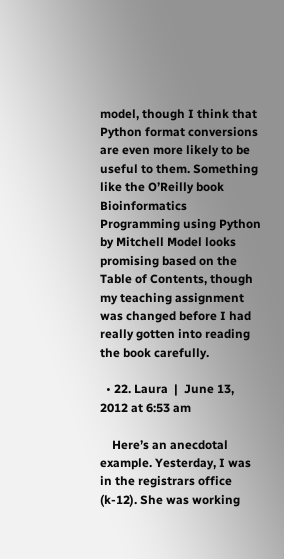model, though I think that Python format conversions are even more likely to be useful to them. Something like the O’Reilly book Bioinformatics Programming using Python by Mitchell Model looks promising based on the Table of Contents, though my teaching assignment was changed before I had really gotten into reading the book carefully.

  • 22. Laura  |  June 13, 2012 at 6:53 am

    Here’s an anecdotal example. Yesterday, I was in the registrars office (k-12). She was working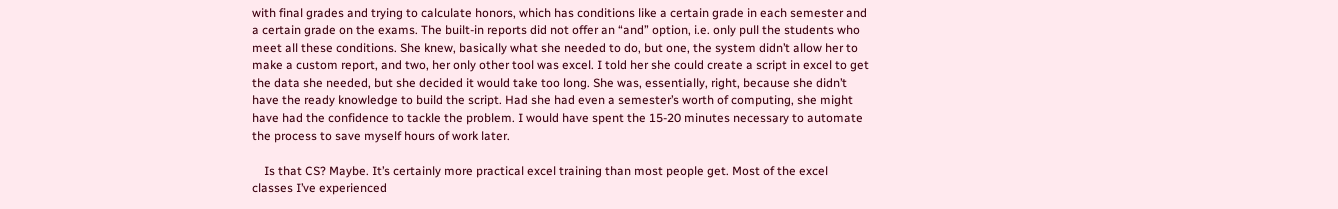with final grades and trying to calculate honors, which has conditions like a certain grade in each semester and a certain grade on the exams. The built-in reports did not offer an “and” option, i.e. only pull the students who meet all these conditions. She knew, basically what she needed to do, but one, the system didn’t allow her to make a custom report, and two, her only other tool was excel. I told her she could create a script in excel to get the data she needed, but she decided it would take too long. She was, essentially, right, because she didn’t have the ready knowledge to build the script. Had she had even a semester’s worth of computing, she might have had the confidence to tackle the problem. I would have spent the 15-20 minutes necessary to automate the process to save myself hours of work later.

    Is that CS? Maybe. It’s certainly more practical excel training than most people get. Most of the excel classes I’ve experienced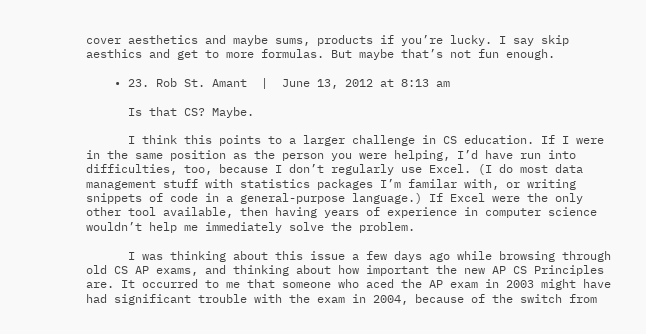cover aesthetics and maybe sums, products if you’re lucky. I say skip aesthics and get to more formulas. But maybe that’s not fun enough.

    • 23. Rob St. Amant  |  June 13, 2012 at 8:13 am

      Is that CS? Maybe.

      I think this points to a larger challenge in CS education. If I were in the same position as the person you were helping, I’d have run into difficulties, too, because I don’t regularly use Excel. (I do most data management stuff with statistics packages I’m familar with, or writing snippets of code in a general-purpose language.) If Excel were the only other tool available, then having years of experience in computer science wouldn’t help me immediately solve the problem.

      I was thinking about this issue a few days ago while browsing through old CS AP exams, and thinking about how important the new AP CS Principles are. It occurred to me that someone who aced the AP exam in 2003 might have had significant trouble with the exam in 2004, because of the switch from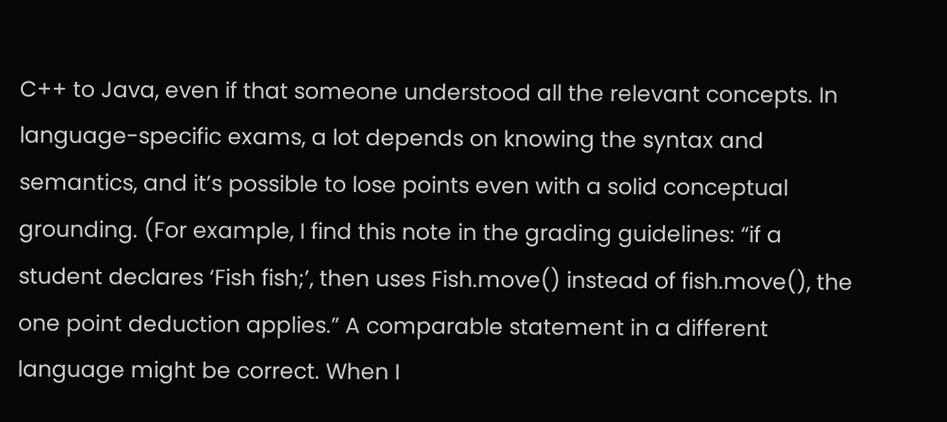C++ to Java, even if that someone understood all the relevant concepts. In language-specific exams, a lot depends on knowing the syntax and semantics, and it’s possible to lose points even with a solid conceptual grounding. (For example, I find this note in the grading guidelines: “if a student declares ‘Fish fish;’, then uses Fish.move() instead of fish.move(), the one point deduction applies.” A comparable statement in a different language might be correct. When I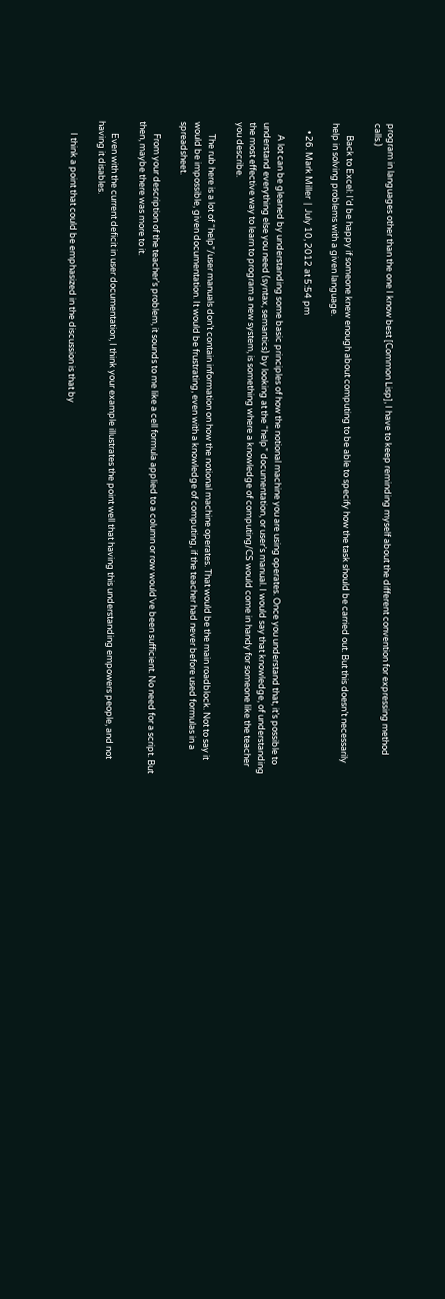program in languages other than the one I know best [Common Lisp], I have to keep reminding myself about the different convention for expressing method calls.)

      Back to Excel: I’d be happy if someone knew enough about computing to be able to specify how the task should be carried out. But this doesn’t necessarily help in solving problems with a given language.

    • 26. Mark Miller  |  July 10, 2012 at 5:54 pm

      A lot can be gleaned by understanding some basic principles of how the notional machine you are using operates. Once you understand that, it’s possible to understand everything else you need (syntax, semantics) by looking at the “help” documentation, or user’s manual. I would say that knowledge, of understanding the most effective way to learn to program a new system, is something where a knowledge of computing/CS would come in handy for someone like the teacher you describe.

      The rub here is a lot of “help”/user manuals don’t contain information on how the notional machine operates. That would be the main roadblock. Not to say it would be impossible, given documentation. It would be frustrating, even with a knowledge of computing, if the teacher had never before used formulas in a spreadsheet.

      From your description of the teacher’s problem, it sounds to me like a cell formula applied to a column or row would’ve been sufficient. No need for a script. But then, maybe there was more to it.

      Even with the current deficit in user documentation, I think your example illustrates the point well that having this understanding empowers people, and not having it disables.

      I think a point that could be emphasized in the discussion is that by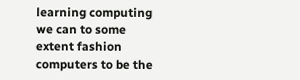learning computing we can to some extent fashion computers to be the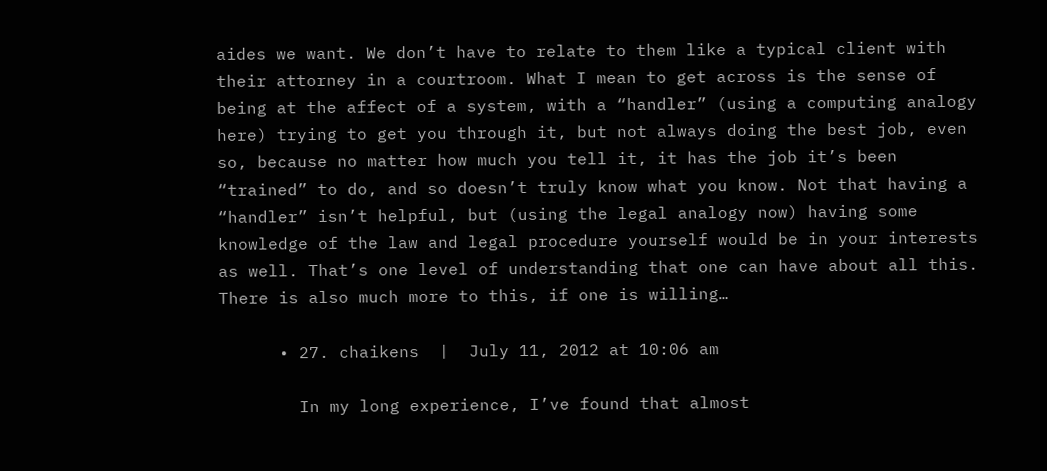aides we want. We don’t have to relate to them like a typical client with their attorney in a courtroom. What I mean to get across is the sense of being at the affect of a system, with a “handler” (using a computing analogy here) trying to get you through it, but not always doing the best job, even so, because no matter how much you tell it, it has the job it’s been “trained” to do, and so doesn’t truly know what you know. Not that having a “handler” isn’t helpful, but (using the legal analogy now) having some knowledge of the law and legal procedure yourself would be in your interests as well. That’s one level of understanding that one can have about all this. There is also much more to this, if one is willing…

      • 27. chaikens  |  July 11, 2012 at 10:06 am

        In my long experience, I’ve found that almost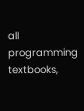all programming textbooks,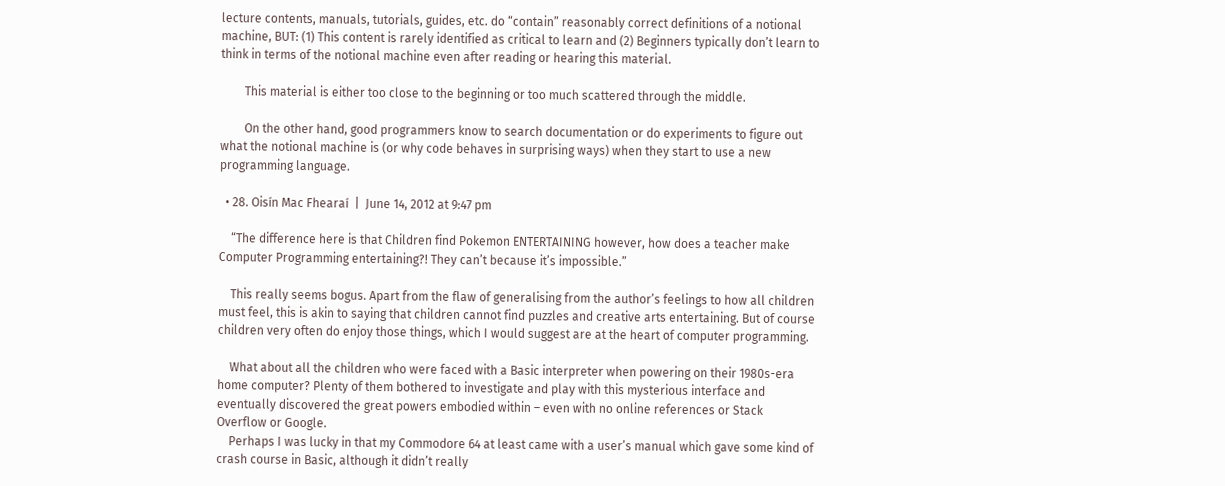lecture contents, manuals, tutorials, guides, etc. do “contain” reasonably correct definitions of a notional machine, BUT: (1) This content is rarely identified as critical to learn and (2) Beginners typically don’t learn to think in terms of the notional machine even after reading or hearing this material.

        This material is either too close to the beginning or too much scattered through the middle.

        On the other hand, good programmers know to search documentation or do experiments to figure out what the notional machine is (or why code behaves in surprising ways) when they start to use a new programming language.

  • 28. Oisín Mac Fhearaí  |  June 14, 2012 at 9:47 pm

    “The difference here is that Children find Pokemon ENTERTAINING however, how does a teacher make Computer Programming entertaining?! They can’t because it’s impossible.”

    This really seems bogus. Apart from the flaw of generalising from the author’s feelings to how all children must feel, this is akin to saying that children cannot find puzzles and creative arts entertaining. But of course children very often do enjoy those things, which I would suggest are at the heart of computer programming.

    What about all the children who were faced with a Basic interpreter when powering on their 1980s-era home computer? Plenty of them bothered to investigate and play with this mysterious interface and eventually discovered the great powers embodied within – even with no online references or Stack Overflow or Google.
    Perhaps I was lucky in that my Commodore 64 at least came with a user’s manual which gave some kind of crash course in Basic, although it didn’t really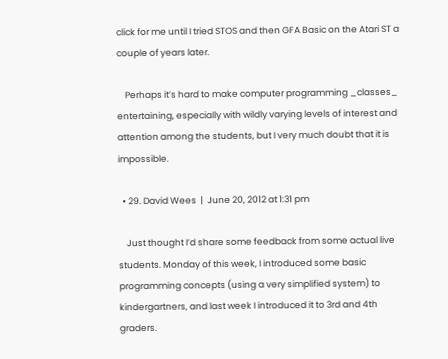click for me until I tried STOS and then GFA Basic on the Atari ST a couple of years later.

    Perhaps it’s hard to make computer programming _classes_ entertaining, especially with wildly varying levels of interest and attention among the students, but I very much doubt that it is impossible.

  • 29. David Wees  |  June 20, 2012 at 1:31 pm

    Just thought I’d share some feedback from some actual live students. Monday of this week, I introduced some basic programming concepts (using a very simplified system) to kindergartners, and last week I introduced it to 3rd and 4th graders.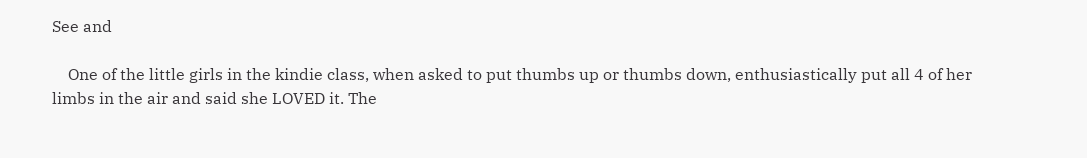See and

    One of the little girls in the kindie class, when asked to put thumbs up or thumbs down, enthusiastically put all 4 of her limbs in the air and said she LOVED it. The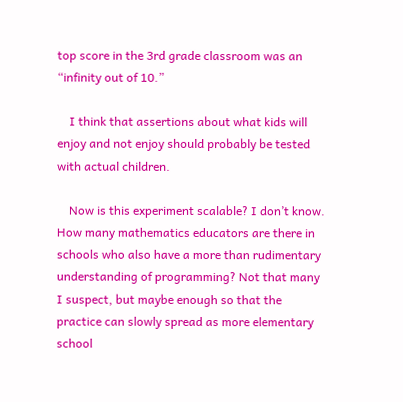top score in the 3rd grade classroom was an “infinity out of 10.”

    I think that assertions about what kids will enjoy and not enjoy should probably be tested with actual children.

    Now is this experiment scalable? I don’t know. How many mathematics educators are there in schools who also have a more than rudimentary understanding of programming? Not that many I suspect, but maybe enough so that the practice can slowly spread as more elementary school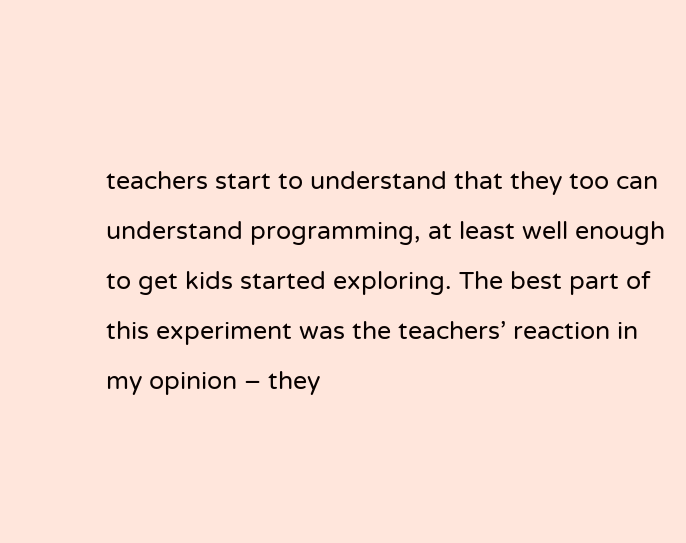teachers start to understand that they too can understand programming, at least well enough to get kids started exploring. The best part of this experiment was the teachers’ reaction in my opinion – they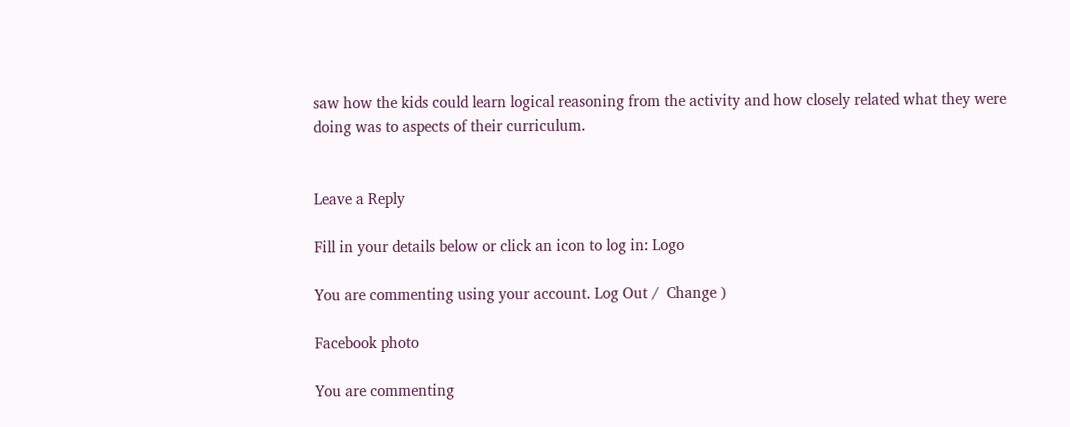saw how the kids could learn logical reasoning from the activity and how closely related what they were doing was to aspects of their curriculum.


Leave a Reply

Fill in your details below or click an icon to log in: Logo

You are commenting using your account. Log Out /  Change )

Facebook photo

You are commenting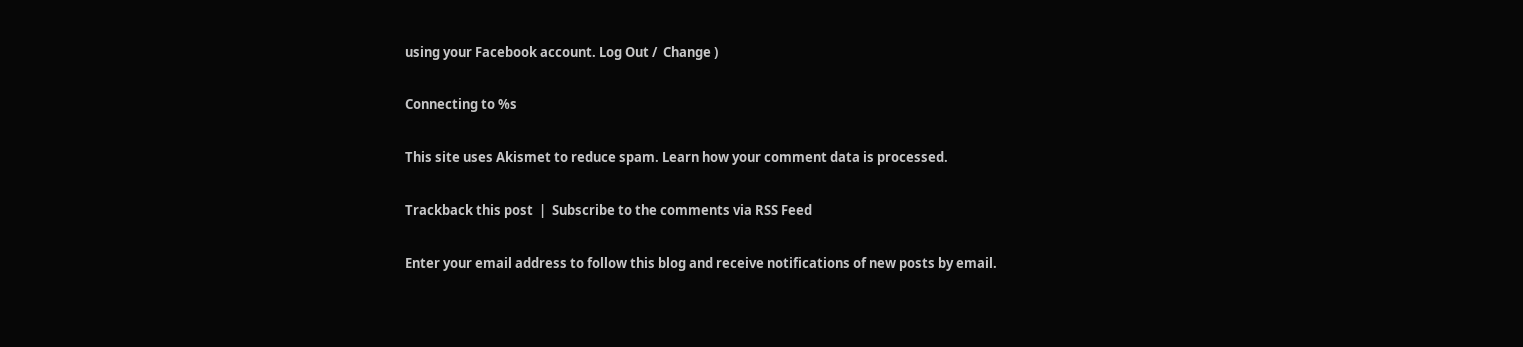using your Facebook account. Log Out /  Change )

Connecting to %s

This site uses Akismet to reduce spam. Learn how your comment data is processed.

Trackback this post  |  Subscribe to the comments via RSS Feed

Enter your email address to follow this blog and receive notifications of new posts by email.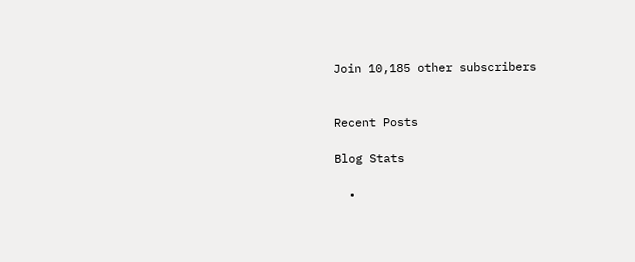Join 10,185 other subscribers


Recent Posts

Blog Stats

  •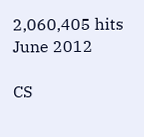2,060,405 hits
June 2012

CS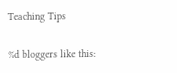Teaching Tips

%d bloggers like this: